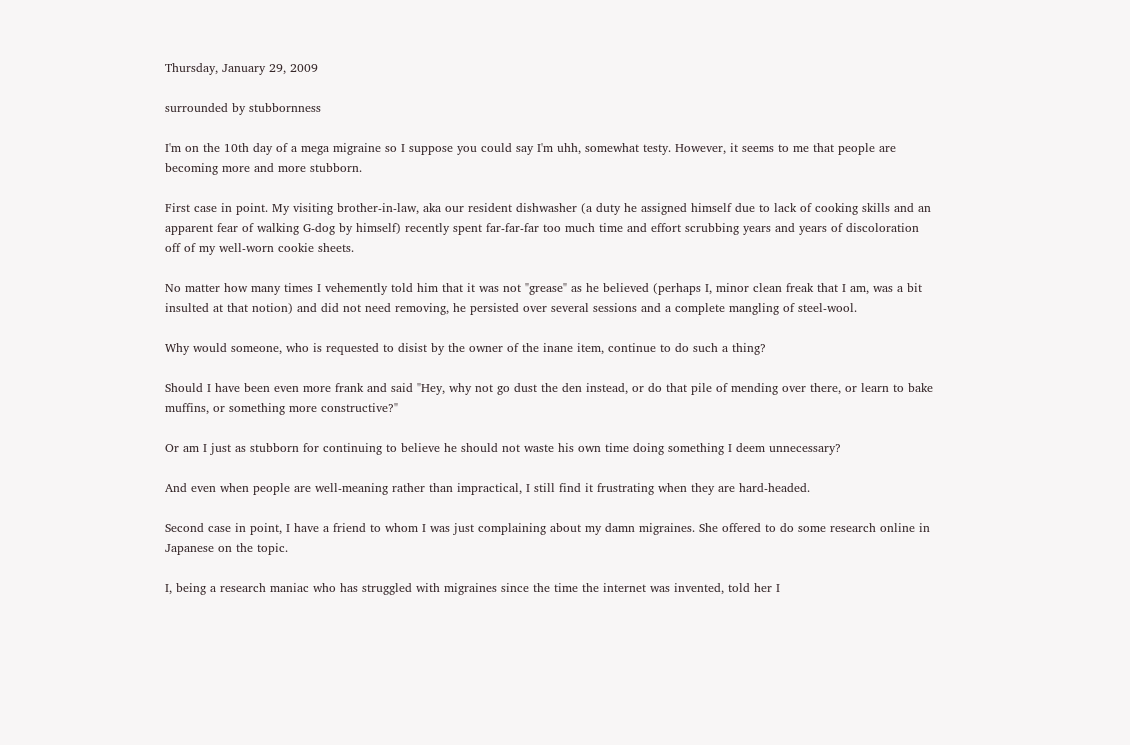Thursday, January 29, 2009

surrounded by stubbornness

I'm on the 10th day of a mega migraine so I suppose you could say I'm uhh, somewhat testy. However, it seems to me that people are becoming more and more stubborn.

First case in point. My visiting brother-in-law, aka our resident dishwasher (a duty he assigned himself due to lack of cooking skills and an apparent fear of walking G-dog by himself) recently spent far-far-far too much time and effort scrubbing years and years of discoloration off of my well-worn cookie sheets.

No matter how many times I vehemently told him that it was not "grease" as he believed (perhaps I, minor clean freak that I am, was a bit insulted at that notion) and did not need removing, he persisted over several sessions and a complete mangling of steel-wool.

Why would someone, who is requested to disist by the owner of the inane item, continue to do such a thing?

Should I have been even more frank and said "Hey, why not go dust the den instead, or do that pile of mending over there, or learn to bake muffins, or something more constructive?"

Or am I just as stubborn for continuing to believe he should not waste his own time doing something I deem unnecessary?

And even when people are well-meaning rather than impractical, I still find it frustrating when they are hard-headed.

Second case in point, I have a friend to whom I was just complaining about my damn migraines. She offered to do some research online in Japanese on the topic.

I, being a research maniac who has struggled with migraines since the time the internet was invented, told her I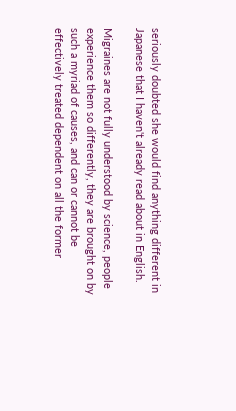seriously doubted she would find anything different in Japanese that I haven't already read about in English.

Migraines are not fully understood by science, people experience them so differently, they are brought on by such a myriad of causes, and can or cannot be effectively treated dependent on all the former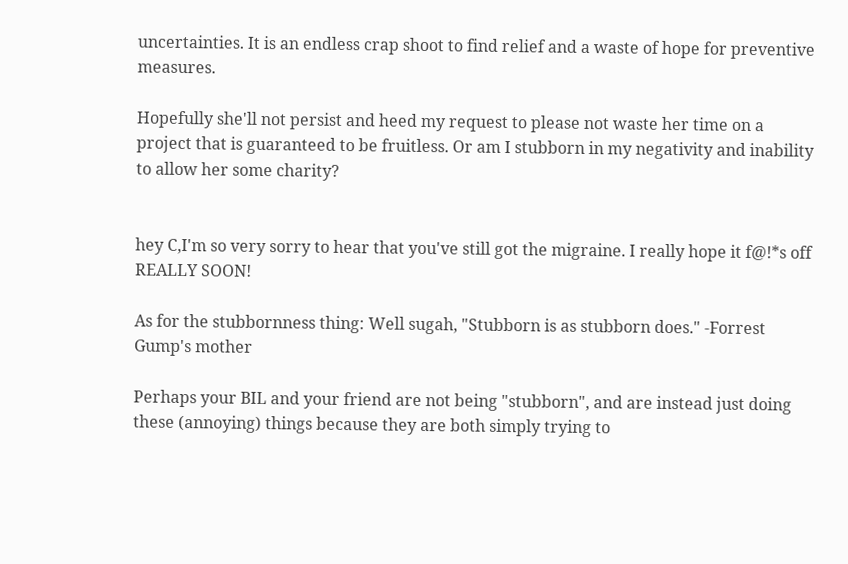uncertainties. It is an endless crap shoot to find relief and a waste of hope for preventive measures.

Hopefully she'll not persist and heed my request to please not waste her time on a project that is guaranteed to be fruitless. Or am I stubborn in my negativity and inability to allow her some charity?


hey C,I'm so very sorry to hear that you've still got the migraine. I really hope it f@!*s off REALLY SOON!

As for the stubbornness thing: Well sugah, "Stubborn is as stubborn does." -Forrest Gump's mother

Perhaps your BIL and your friend are not being "stubborn", and are instead just doing these (annoying) things because they are both simply trying to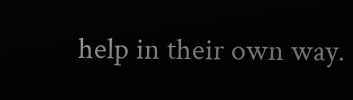help in their own way.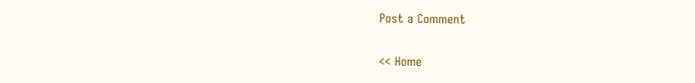Post a Comment

<< Home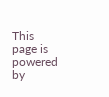This page is powered by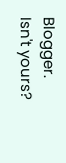Blogger. Isn't yours?